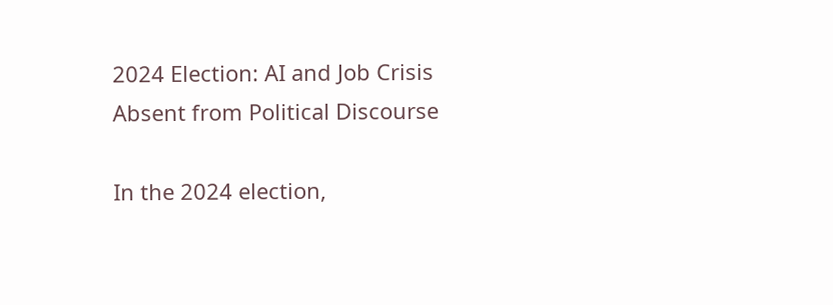2024 Election: AI and Job Crisis Absent from Political Discourse

In the 2024 election,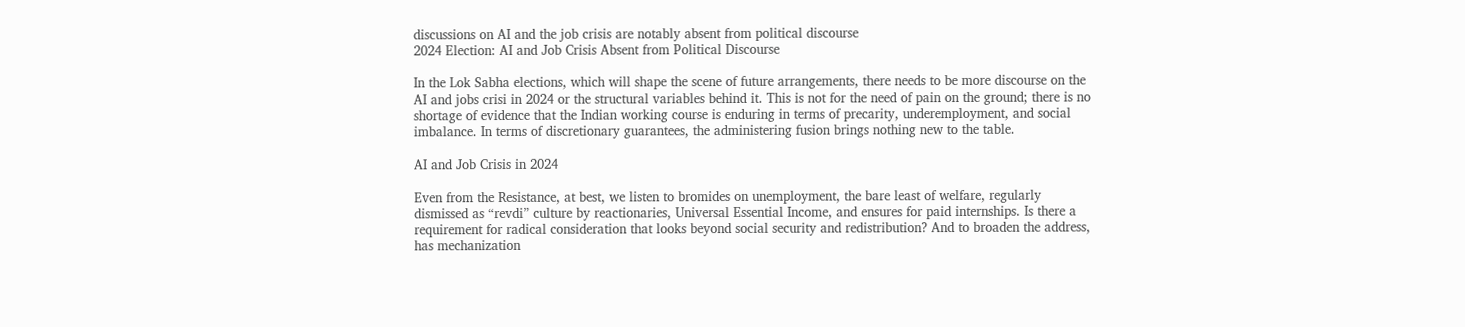discussions on AI and the job crisis are notably absent from political discourse
2024 Election: AI and Job Crisis Absent from Political Discourse

In the Lok Sabha elections, which will shape the scene of future arrangements, there needs to be more discourse on the AI and jobs crisi in 2024 or the structural variables behind it. This is not for the need of pain on the ground; there is no shortage of evidence that the Indian working course is enduring in terms of precarity, underemployment, and social imbalance. In terms of discretionary guarantees, the administering fusion brings nothing new to the table.

AI and Job Crisis in 2024

Even from the Resistance, at best, we listen to bromides on unemployment, the bare least of welfare, regularly dismissed as “revdi” culture by reactionaries, Universal Essential Income, and ensures for paid internships. Is there a requirement for radical consideration that looks beyond social security and redistribution? And to broaden the address, has mechanization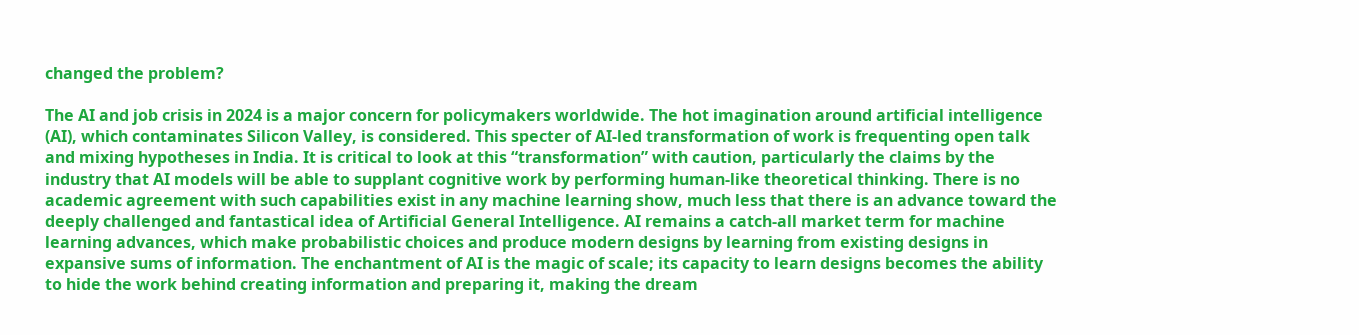changed the problem?

The AI and job crisis in 2024 is a major concern for policymakers worldwide. The hot imagination around artificial intelligence (AI), which contaminates Silicon Valley, is considered. This specter of AI-led transformation of work is frequenting open talk and mixing hypotheses in India. It is critical to look at this “transformation” with caution, particularly the claims by the industry that AI models will be able to supplant cognitive work by performing human-like theoretical thinking. There is no academic agreement with such capabilities exist in any machine learning show, much less that there is an advance toward the deeply challenged and fantastical idea of Artificial General Intelligence. AI remains a catch-all market term for machine learning advances, which make probabilistic choices and produce modern designs by learning from existing designs in expansive sums of information. The enchantment of AI is the magic of scale; its capacity to learn designs becomes the ability to hide the work behind creating information and preparing it, making the dream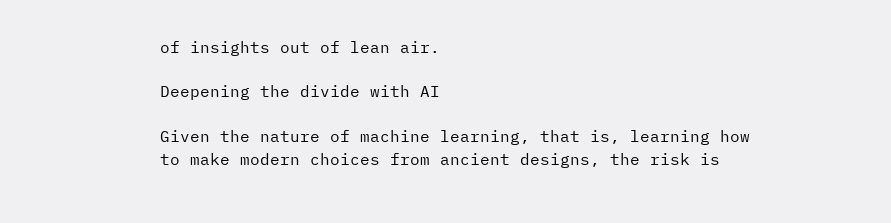of insights out of lean air.

Deepening the divide with AI

Given the nature of machine learning, that is, learning how to make modern choices from ancient designs, the risk is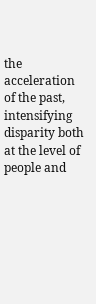the acceleration of the past, intensifying disparity both at the level of people and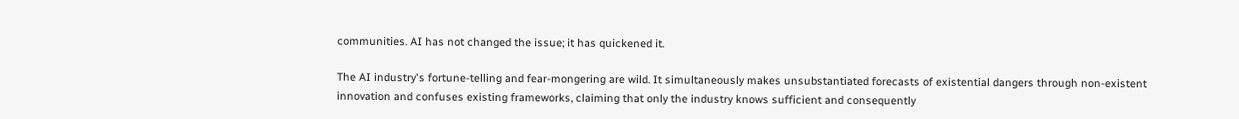communities. AI has not changed the issue; it has quickened it.

The AI industry's fortune-telling and fear-mongering are wild. It simultaneously makes unsubstantiated forecasts of existential dangers through non-existent innovation and confuses existing frameworks, claiming that only the industry knows sufficient and consequently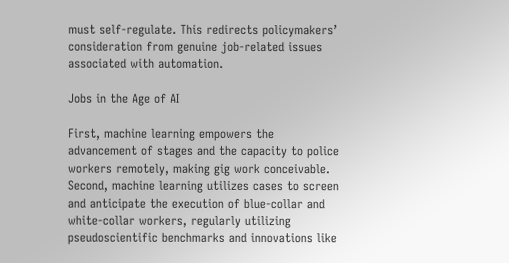must self-regulate. This redirects policymakers’ consideration from genuine job-related issues associated with automation.

Jobs in the Age of AI

First, machine learning empowers the advancement of stages and the capacity to police workers remotely, making gig work conceivable. Second, machine learning utilizes cases to screen and anticipate the execution of blue-collar and white-collar workers, regularly utilizing pseudoscientific benchmarks and innovations like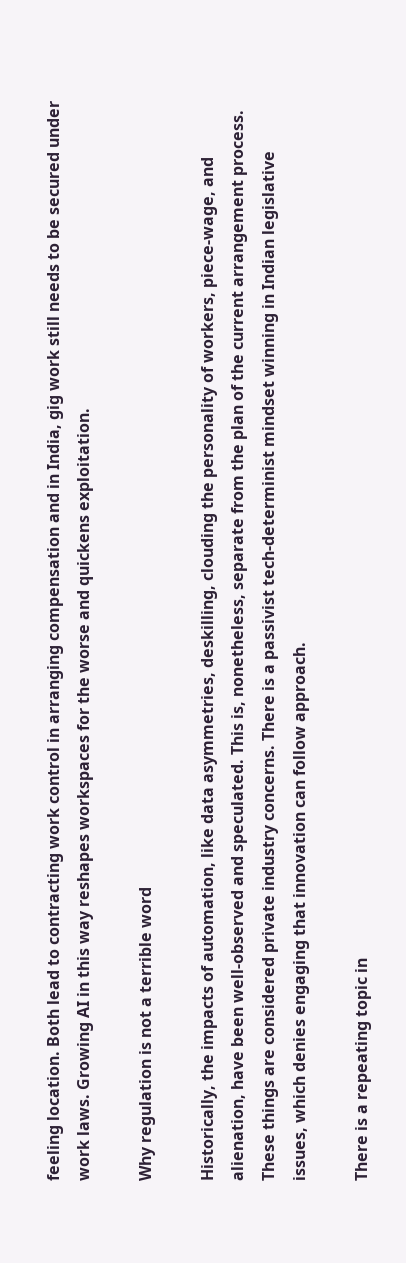feeling location. Both lead to contracting work control in arranging compensation and in India, gig work still needs to be secured under work laws. Growing AI in this way reshapes workspaces for the worse and quickens exploitation.

Why regulation is not a terrible word

Historically, the impacts of automation, like data asymmetries, deskilling, clouding the personality of workers, piece-wage, and alienation, have been well-observed and speculated. This is, nonetheless, separate from the plan of the current arrangement process. These things are considered private industry concerns. There is a passivist tech-determinist mindset winning in Indian legislative issues, which denies engaging that innovation can follow approach.

There is a repeating topic in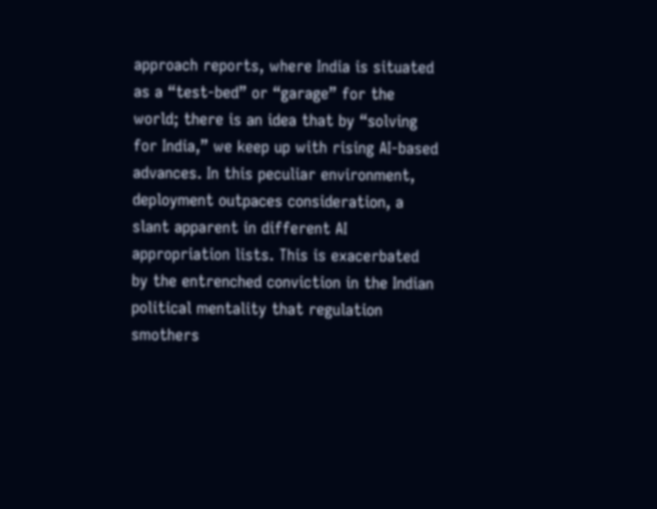approach reports, where India is situated as a “test-bed” or “garage” for the world; there is an idea that by “solving for India,” we keep up with rising AI-based advances. In this peculiar environment, deployment outpaces consideration, a slant apparent in different AI appropriation lists. This is exacerbated by the entrenched conviction in the Indian political mentality that regulation smothers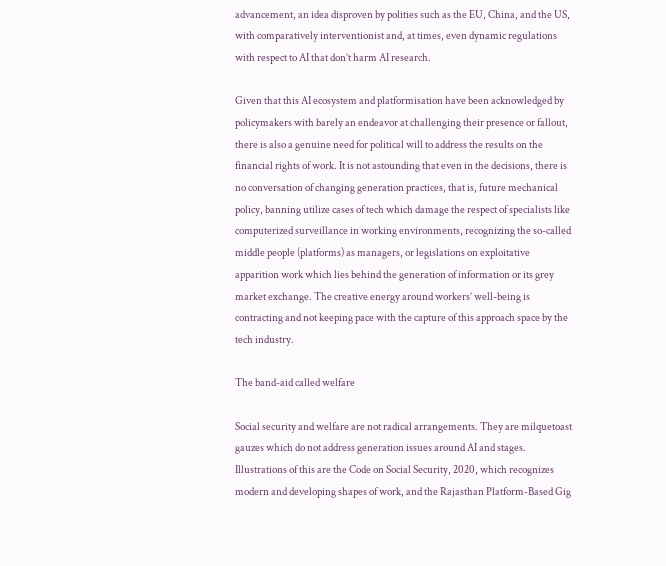advancement, an idea disproven by polities such as the EU, China, and the US, with comparatively interventionist and, at times, even dynamic regulations with respect to AI that don’t harm AI research.

Given that this AI ecosystem and platformisation have been acknowledged by policymakers with barely an endeavor at challenging their presence or fallout, there is also a genuine need for political will to address the results on the financial rights of work. It is not astounding that even in the decisions, there is no conversation of changing generation practices, that is, future mechanical policy, banning utilize cases of tech which damage the respect of specialists like computerized surveillance in working environments, recognizing the so-called middle people (platforms) as managers, or legislations on exploitative apparition work which lies behind the generation of information or its grey market exchange. The creative energy around workers’ well-being is contracting and not keeping pace with the capture of this approach space by the tech industry.

The band-aid called welfare

Social security and welfare are not radical arrangements. They are milquetoast gauzes which do not address generation issues around AI and stages. Illustrations of this are the Code on Social Security, 2020, which recognizes modern and developing shapes of work, and the Rajasthan Platform-Based Gig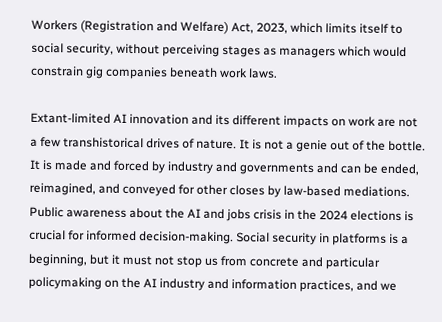Workers (Registration and Welfare) Act, 2023, which limits itself to social security, without perceiving stages as managers which would constrain gig companies beneath work laws.

Extant-limited AI innovation and its different impacts on work are not a few transhistorical drives of nature. It is not a genie out of the bottle. It is made and forced by industry and governments and can be ended, reimagined, and conveyed for other closes by law-based mediations. Public awareness about the AI and jobs crisis in the 2024 elections is crucial for informed decision-making. Social security in platforms is a beginning, but it must not stop us from concrete and particular policymaking on the AI industry and information practices, and we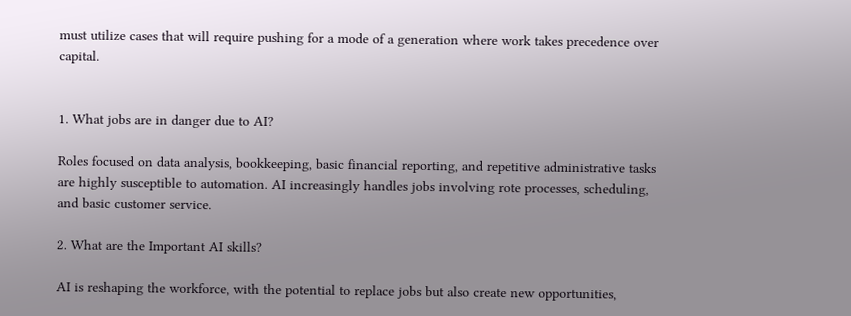must utilize cases that will require pushing for a mode of a generation where work takes precedence over capital.


1. What jobs are in danger due to AI?

Roles focused on data analysis, bookkeeping, basic financial reporting, and repetitive administrative tasks are highly susceptible to automation. AI increasingly handles jobs involving rote processes, scheduling, and basic customer service.

2. What are the Important AI skills?

AI is reshaping the workforce, with the potential to replace jobs but also create new opportunities,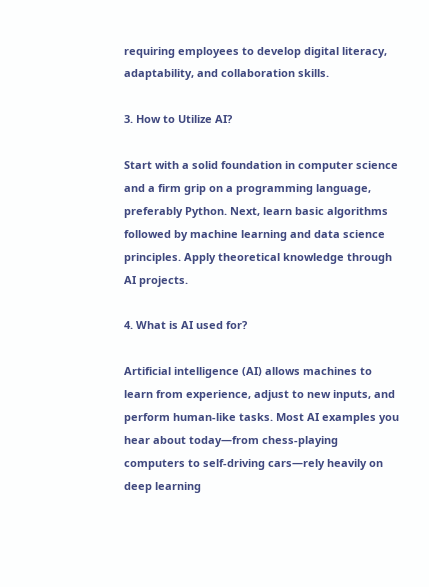requiring employees to develop digital literacy, adaptability, and collaboration skills.

3. How to Utilize AI?

Start with a solid foundation in computer science and a firm grip on a programming language, preferably Python. Next, learn basic algorithms followed by machine learning and data science principles. Apply theoretical knowledge through AI projects.

4. What is AI used for?

Artificial intelligence (AI) allows machines to learn from experience, adjust to new inputs, and perform human-like tasks. Most AI examples you hear about today—from chess-playing computers to self-driving cars—rely heavily on deep learning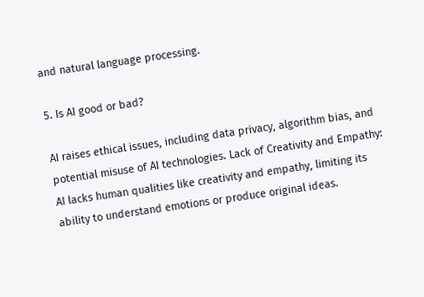and natural language processing.

5. Is AI good or bad?

AI raises ethical issues, including data privacy, algorithm bias, and potential misuse of AI technologies. Lack of Creativity and Empathy: AI lacks human qualities like creativity and empathy, limiting its ability to understand emotions or produce original ideas.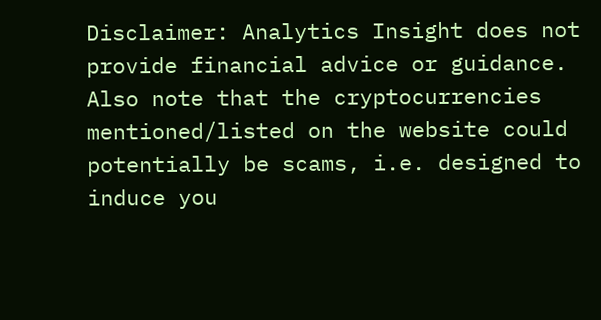Disclaimer: Analytics Insight does not provide financial advice or guidance. Also note that the cryptocurrencies mentioned/listed on the website could potentially be scams, i.e. designed to induce you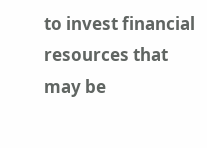to invest financial resources that may be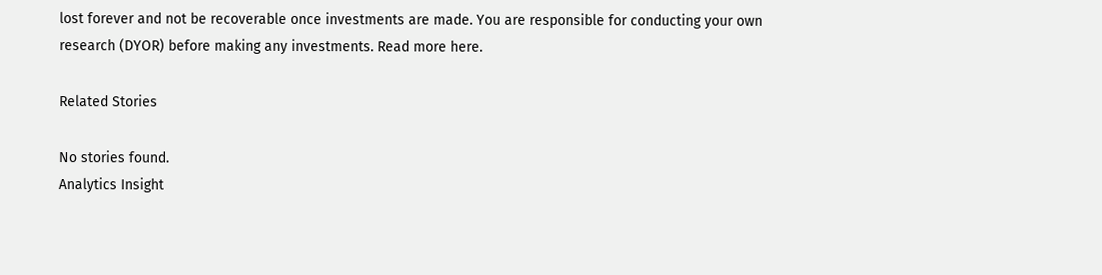lost forever and not be recoverable once investments are made. You are responsible for conducting your own research (DYOR) before making any investments. Read more here.

Related Stories

No stories found.
Analytics Insight